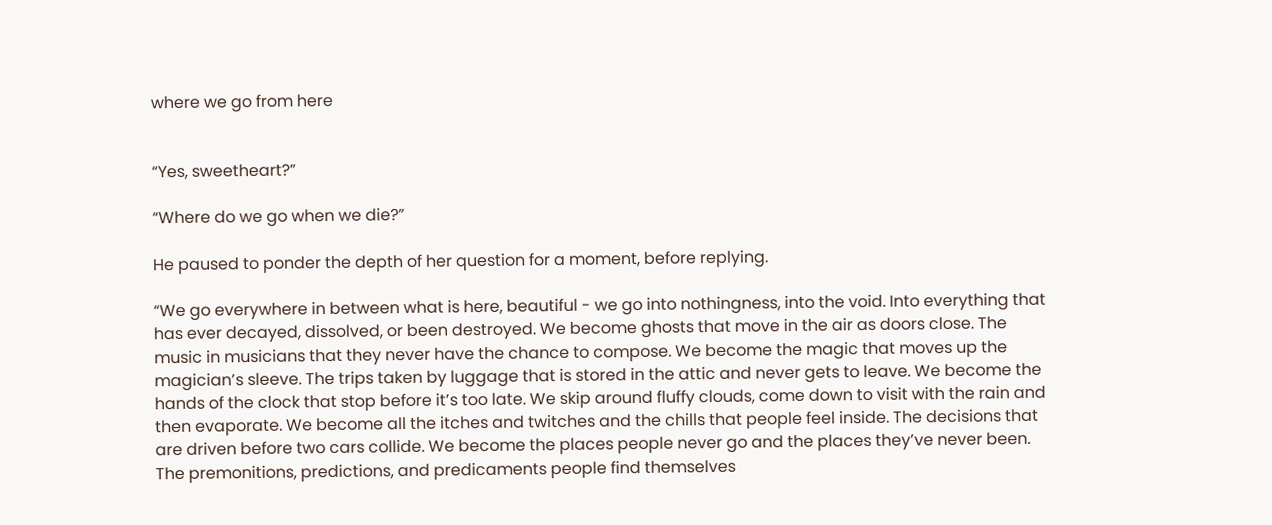where we go from here


“Yes, sweetheart?”

“Where do we go when we die?”

He paused to ponder the depth of her question for a moment, before replying.

“We go everywhere in between what is here, beautiful - we go into nothingness, into the void. Into everything that has ever decayed, dissolved, or been destroyed. We become ghosts that move in the air as doors close. The music in musicians that they never have the chance to compose. We become the magic that moves up the magician’s sleeve. The trips taken by luggage that is stored in the attic and never gets to leave. We become the hands of the clock that stop before it’s too late. We skip around fluffy clouds, come down to visit with the rain and then evaporate. We become all the itches and twitches and the chills that people feel inside. The decisions that are driven before two cars collide. We become the places people never go and the places they’ve never been. The premonitions, predictions, and predicaments people find themselves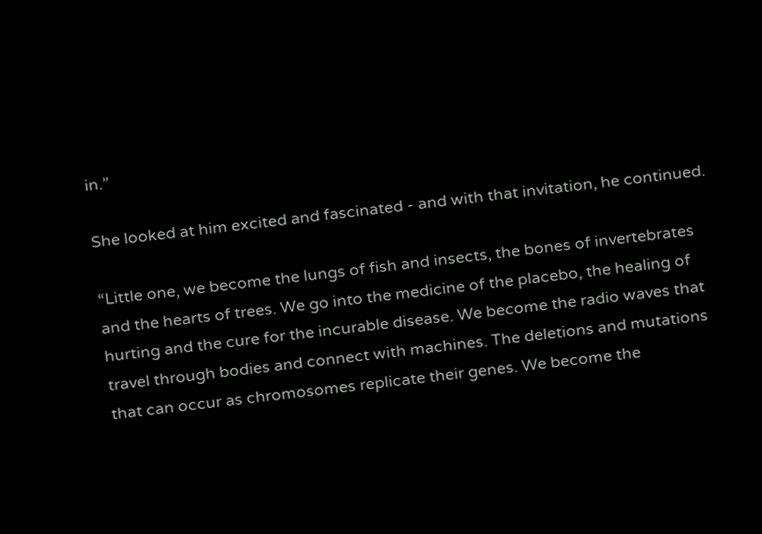in.”

She looked at him excited and fascinated - and with that invitation, he continued.

“Little one, we become the lungs of fish and insects, the bones of invertebrates and the hearts of trees. We go into the medicine of the placebo, the healing of hurting and the cure for the incurable disease. We become the radio waves that travel through bodies and connect with machines. The deletions and mutations that can occur as chromosomes replicate their genes. We become the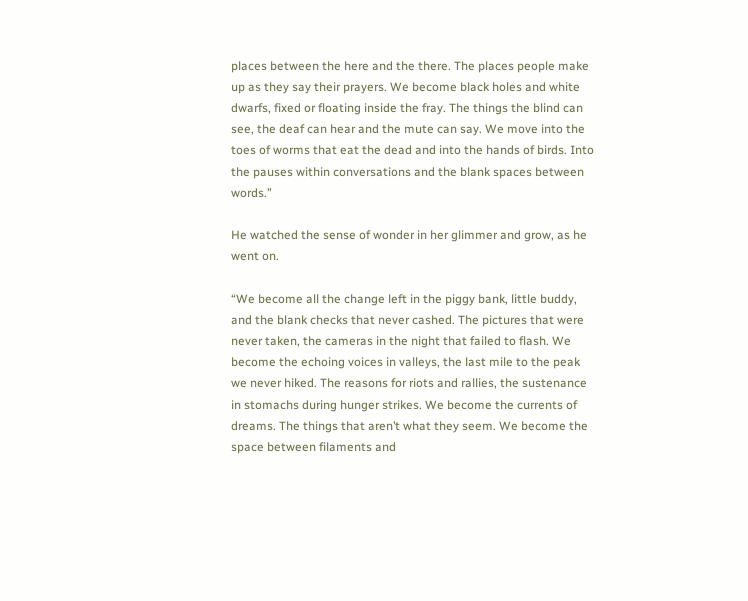places between the here and the there. The places people make up as they say their prayers. We become black holes and white dwarfs, fixed or floating inside the fray. The things the blind can see, the deaf can hear and the mute can say. We move into the toes of worms that eat the dead and into the hands of birds. Into the pauses within conversations and the blank spaces between words.”

He watched the sense of wonder in her glimmer and grow, as he went on.

“We become all the change left in the piggy bank, little buddy, and the blank checks that never cashed. The pictures that were never taken, the cameras in the night that failed to flash. We become the echoing voices in valleys, the last mile to the peak we never hiked. The reasons for riots and rallies, the sustenance in stomachs during hunger strikes. We become the currents of dreams. The things that aren’t what they seem. We become the space between filaments and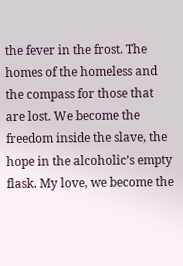the fever in the frost. The homes of the homeless and the compass for those that are lost. We become the freedom inside the slave, the hope in the alcoholic’s empty flask. My love, we become the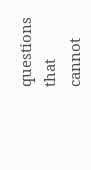questions that cannot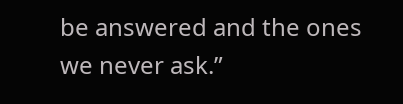be answered and the ones we never ask.”